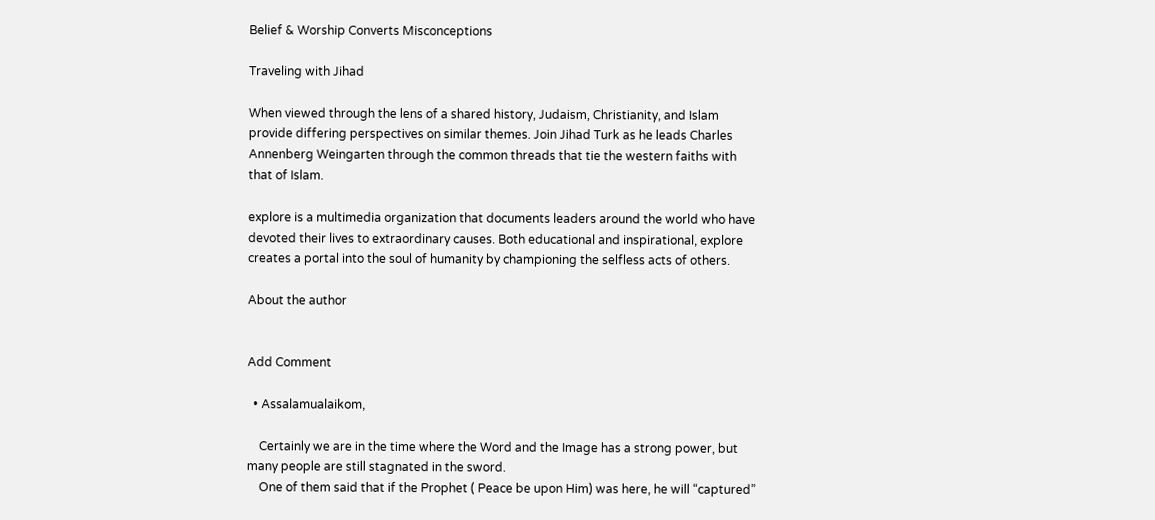Belief & Worship Converts Misconceptions

Traveling with Jihad

When viewed through the lens of a shared history, Judaism, Christianity, and Islam provide differing perspectives on similar themes. Join Jihad Turk as he leads Charles Annenberg Weingarten through the common threads that tie the western faiths with that of Islam.

explore is a multimedia organization that documents leaders around the world who have devoted their lives to extraordinary causes. Both educational and inspirational, explore creates a portal into the soul of humanity by championing the selfless acts of others.

About the author


Add Comment

  • Assalamualaikom,

    Certainly we are in the time where the Word and the Image has a strong power, but many people are still stagnated in the sword.
    One of them said that if the Prophet ( Peace be upon Him) was here, he will “captured”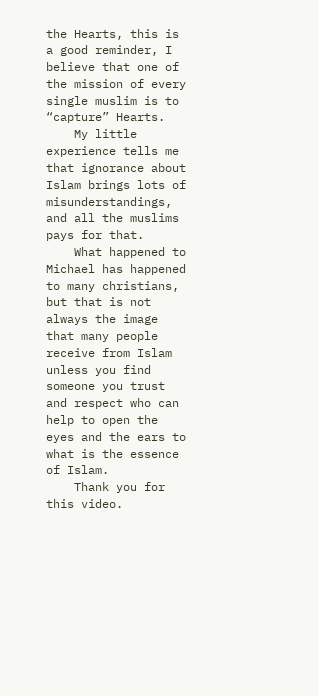the Hearts, this is a good reminder, I believe that one of the mission of every single muslim is to “capture” Hearts.
    My little experience tells me that ignorance about Islam brings lots of misunderstandings, and all the muslims pays for that.
    What happened to Michael has happened to many christians, but that is not always the image that many people receive from Islam unless you find someone you trust and respect who can help to open the eyes and the ears to what is the essence of Islam.
    Thank you for this video.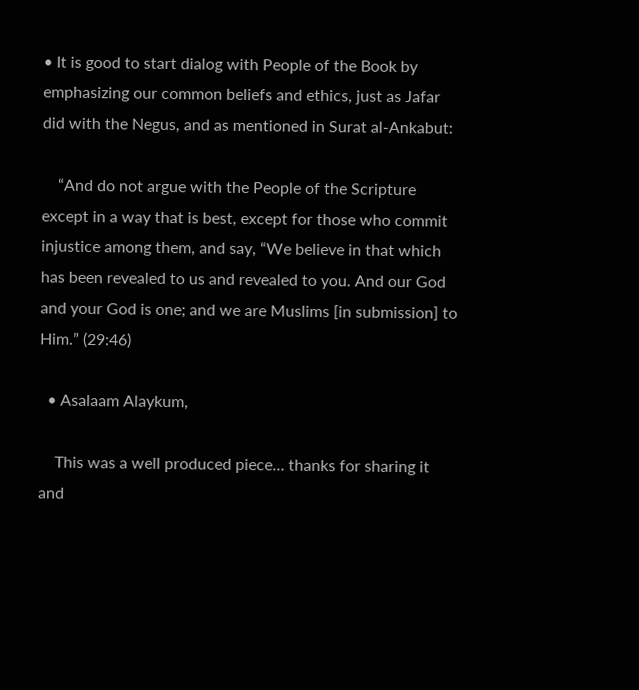• It is good to start dialog with People of the Book by emphasizing our common beliefs and ethics, just as Jafar did with the Negus, and as mentioned in Surat al-Ankabut:

    “And do not argue with the People of the Scripture except in a way that is best, except for those who commit injustice among them, and say, “We believe in that which has been revealed to us and revealed to you. And our God and your God is one; and we are Muslims [in submission] to Him.” (29:46)

  • Asalaam Alaykum,

    This was a well produced piece… thanks for sharing it and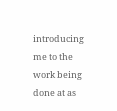introducing me to the work being done at as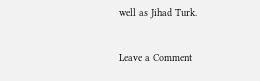well as Jihad Turk.


Leave a Comment